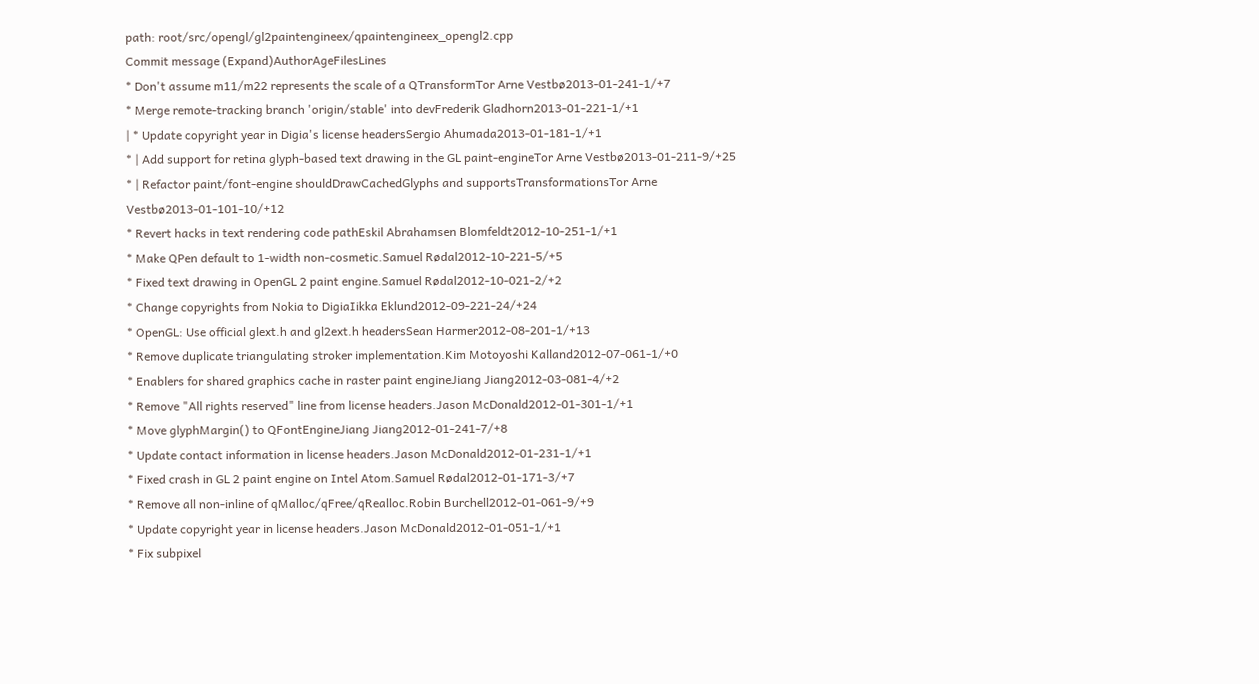path: root/src/opengl/gl2paintengineex/qpaintengineex_opengl2.cpp
Commit message (Expand)AuthorAgeFilesLines
* Don't assume m11/m22 represents the scale of a QTransformTor Arne Vestbø2013-01-241-1/+7
* Merge remote-tracking branch 'origin/stable' into devFrederik Gladhorn2013-01-221-1/+1
| * Update copyright year in Digia's license headersSergio Ahumada2013-01-181-1/+1
* | Add support for retina glyph-based text drawing in the GL paint-engineTor Arne Vestbø2013-01-211-9/+25
* | Refactor paint/font-engine shouldDrawCachedGlyphs and supportsTransformationsTor Arne Vestbø2013-01-101-10/+12
* Revert hacks in text rendering code pathEskil Abrahamsen Blomfeldt2012-10-251-1/+1
* Make QPen default to 1-width non-cosmetic.Samuel Rødal2012-10-221-5/+5
* Fixed text drawing in OpenGL 2 paint engine.Samuel Rødal2012-10-021-2/+2
* Change copyrights from Nokia to DigiaIikka Eklund2012-09-221-24/+24
* OpenGL: Use official glext.h and gl2ext.h headersSean Harmer2012-08-201-1/+13
* Remove duplicate triangulating stroker implementation.Kim Motoyoshi Kalland2012-07-061-1/+0
* Enablers for shared graphics cache in raster paint engineJiang Jiang2012-03-081-4/+2
* Remove "All rights reserved" line from license headers.Jason McDonald2012-01-301-1/+1
* Move glyphMargin() to QFontEngineJiang Jiang2012-01-241-7/+8
* Update contact information in license headers.Jason McDonald2012-01-231-1/+1
* Fixed crash in GL 2 paint engine on Intel Atom.Samuel Rødal2012-01-171-3/+7
* Remove all non-inline of qMalloc/qFree/qRealloc.Robin Burchell2012-01-061-9/+9
* Update copyright year in license headers.Jason McDonald2012-01-051-1/+1
* Fix subpixel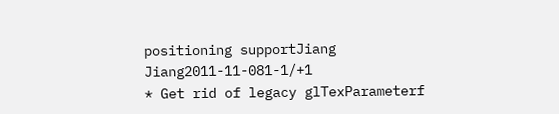positioning supportJiang Jiang2011-11-081-1/+1
* Get rid of legacy glTexParameterf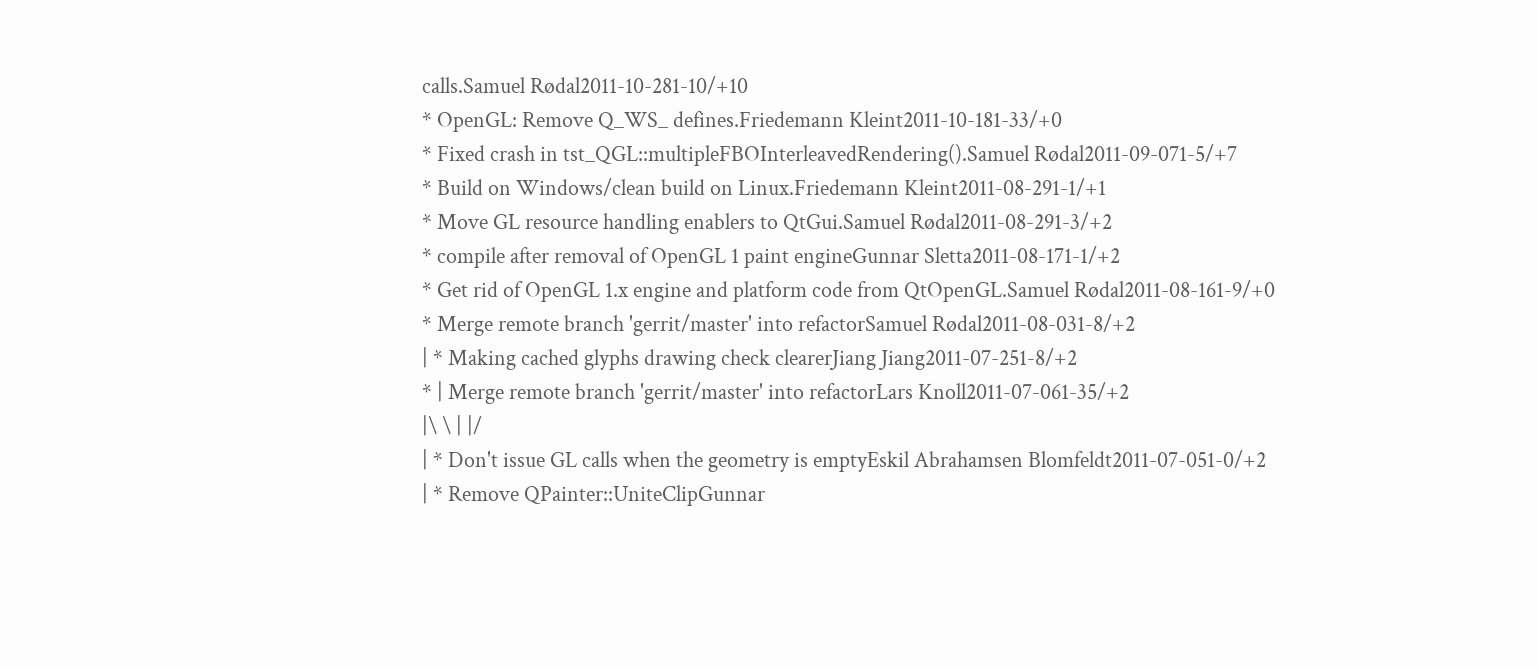calls.Samuel Rødal2011-10-281-10/+10
* OpenGL: Remove Q_WS_ defines.Friedemann Kleint2011-10-181-33/+0
* Fixed crash in tst_QGL::multipleFBOInterleavedRendering().Samuel Rødal2011-09-071-5/+7
* Build on Windows/clean build on Linux.Friedemann Kleint2011-08-291-1/+1
* Move GL resource handling enablers to QtGui.Samuel Rødal2011-08-291-3/+2
* compile after removal of OpenGL 1 paint engineGunnar Sletta2011-08-171-1/+2
* Get rid of OpenGL 1.x engine and platform code from QtOpenGL.Samuel Rødal2011-08-161-9/+0
* Merge remote branch 'gerrit/master' into refactorSamuel Rødal2011-08-031-8/+2
| * Making cached glyphs drawing check clearerJiang Jiang2011-07-251-8/+2
* | Merge remote branch 'gerrit/master' into refactorLars Knoll2011-07-061-35/+2
|\ \ | |/
| * Don't issue GL calls when the geometry is emptyEskil Abrahamsen Blomfeldt2011-07-051-0/+2
| * Remove QPainter::UniteClipGunnar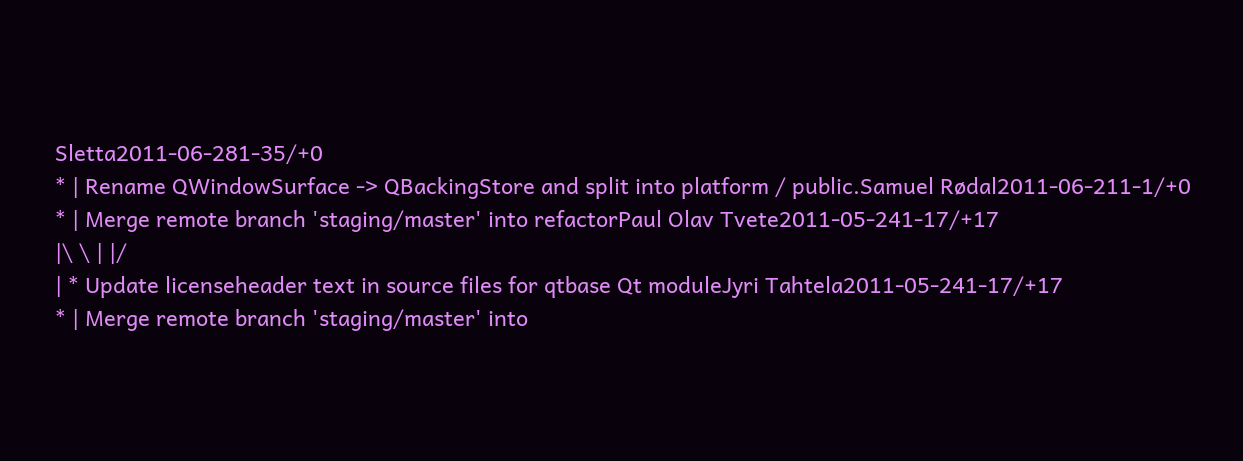Sletta2011-06-281-35/+0
* | Rename QWindowSurface -> QBackingStore and split into platform / public.Samuel Rødal2011-06-211-1/+0
* | Merge remote branch 'staging/master' into refactorPaul Olav Tvete2011-05-241-17/+17
|\ \ | |/
| * Update licenseheader text in source files for qtbase Qt moduleJyri Tahtela2011-05-241-17/+17
* | Merge remote branch 'staging/master' into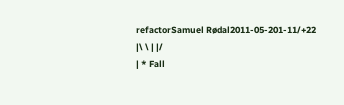refactorSamuel Rødal2011-05-201-11/+22
|\ \ | |/
| * Fall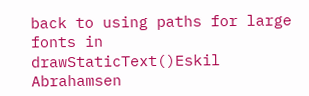back to using paths for large fonts in drawStaticText()Eskil Abrahamsen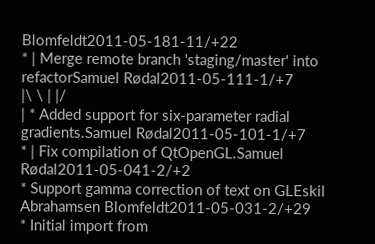Blomfeldt2011-05-181-11/+22
* | Merge remote branch 'staging/master' into refactorSamuel Rødal2011-05-111-1/+7
|\ \ | |/
| * Added support for six-parameter radial gradients.Samuel Rødal2011-05-101-1/+7
* | Fix compilation of QtOpenGL.Samuel Rødal2011-05-041-2/+2
* Support gamma correction of text on GLEskil Abrahamsen Blomfeldt2011-05-031-2/+29
* Initial import from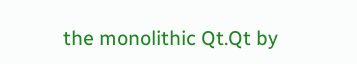the monolithic Qt.Qt by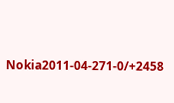Nokia2011-04-271-0/+2458